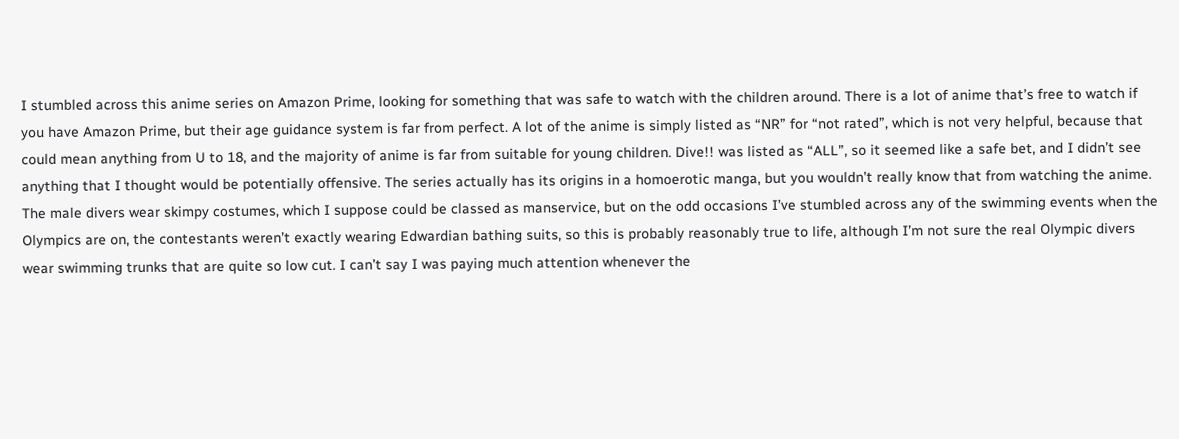I stumbled across this anime series on Amazon Prime, looking for something that was safe to watch with the children around. There is a lot of anime that’s free to watch if you have Amazon Prime, but their age guidance system is far from perfect. A lot of the anime is simply listed as “NR” for “not rated”, which is not very helpful, because that could mean anything from U to 18, and the majority of anime is far from suitable for young children. Dive!! was listed as “ALL”, so it seemed like a safe bet, and I didn’t see anything that I thought would be potentially offensive. The series actually has its origins in a homoerotic manga, but you wouldn’t really know that from watching the anime. The male divers wear skimpy costumes, which I suppose could be classed as manservice, but on the odd occasions I’ve stumbled across any of the swimming events when the Olympics are on, the contestants weren’t exactly wearing Edwardian bathing suits, so this is probably reasonably true to life, although I’m not sure the real Olympic divers wear swimming trunks that are quite so low cut. I can’t say I was paying much attention whenever the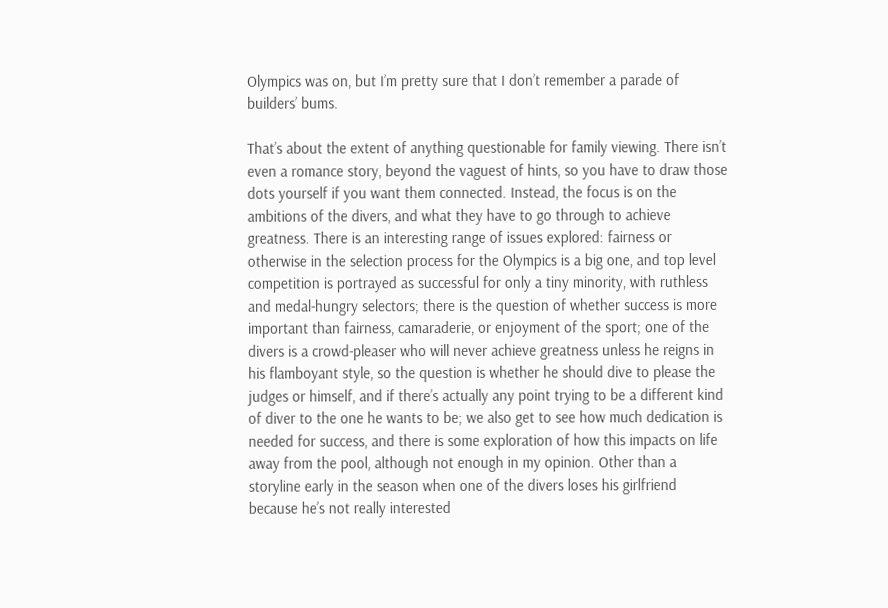Olympics was on, but I’m pretty sure that I don’t remember a parade of builders’ bums.

That’s about the extent of anything questionable for family viewing. There isn’t even a romance story, beyond the vaguest of hints, so you have to draw those dots yourself if you want them connected. Instead, the focus is on the ambitions of the divers, and what they have to go through to achieve greatness. There is an interesting range of issues explored: fairness or otherwise in the selection process for the Olympics is a big one, and top level competition is portrayed as successful for only a tiny minority, with ruthless and medal-hungry selectors; there is the question of whether success is more important than fairness, camaraderie, or enjoyment of the sport; one of the divers is a crowd-pleaser who will never achieve greatness unless he reigns in his flamboyant style, so the question is whether he should dive to please the judges or himself, and if there’s actually any point trying to be a different kind of diver to the one he wants to be; we also get to see how much dedication is needed for success, and there is some exploration of how this impacts on life away from the pool, although not enough in my opinion. Other than a storyline early in the season when one of the divers loses his girlfriend because he’s not really interested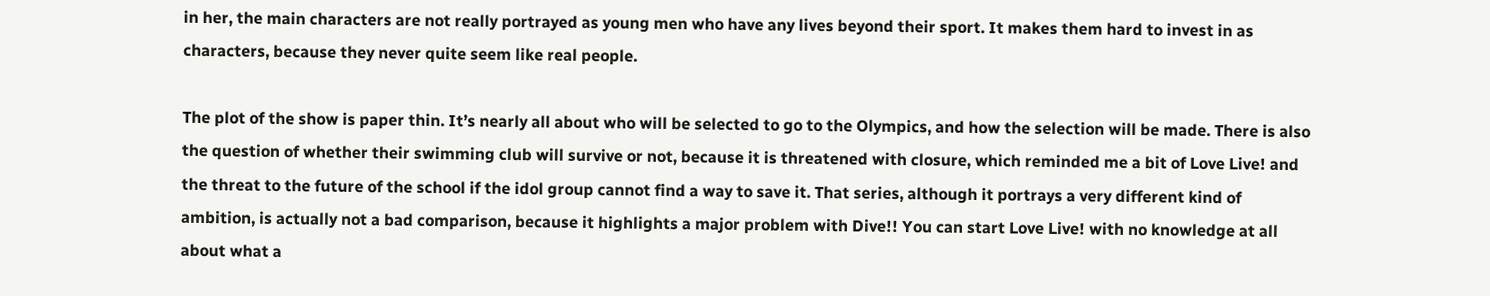in her, the main characters are not really portrayed as young men who have any lives beyond their sport. It makes them hard to invest in as characters, because they never quite seem like real people.

The plot of the show is paper thin. It’s nearly all about who will be selected to go to the Olympics, and how the selection will be made. There is also the question of whether their swimming club will survive or not, because it is threatened with closure, which reminded me a bit of Love Live! and the threat to the future of the school if the idol group cannot find a way to save it. That series, although it portrays a very different kind of ambition, is actually not a bad comparison, because it highlights a major problem with Dive!! You can start Love Live! with no knowledge at all about what a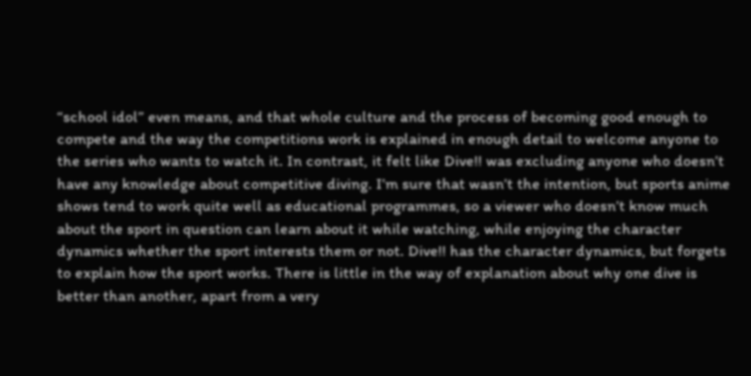“school idol” even means, and that whole culture and the process of becoming good enough to compete and the way the competitions work is explained in enough detail to welcome anyone to the series who wants to watch it. In contrast, it felt like Dive!! was excluding anyone who doesn’t have any knowledge about competitive diving. I’m sure that wasn’t the intention, but sports anime shows tend to work quite well as educational programmes, so a viewer who doesn’t know much about the sport in question can learn about it while watching, while enjoying the character dynamics whether the sport interests them or not. Dive!! has the character dynamics, but forgets to explain how the sport works. There is little in the way of explanation about why one dive is better than another, apart from a very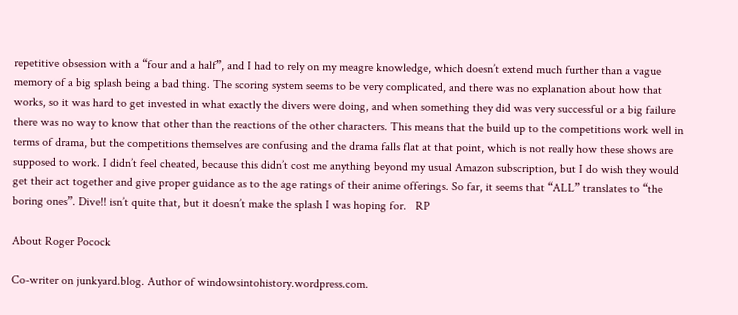repetitive obsession with a “four and a half”, and I had to rely on my meagre knowledge, which doesn’t extend much further than a vague memory of a big splash being a bad thing. The scoring system seems to be very complicated, and there was no explanation about how that works, so it was hard to get invested in what exactly the divers were doing, and when something they did was very successful or a big failure there was no way to know that other than the reactions of the other characters. This means that the build up to the competitions work well in terms of drama, but the competitions themselves are confusing and the drama falls flat at that point, which is not really how these shows are supposed to work. I didn’t feel cheated, because this didn’t cost me anything beyond my usual Amazon subscription, but I do wish they would get their act together and give proper guidance as to the age ratings of their anime offerings. So far, it seems that “ALL” translates to “the boring ones”. Dive!! isn’t quite that, but it doesn’t make the splash I was hoping for.   RP

About Roger Pocock

Co-writer on junkyard.blog. Author of windowsintohistory.wordpress.com.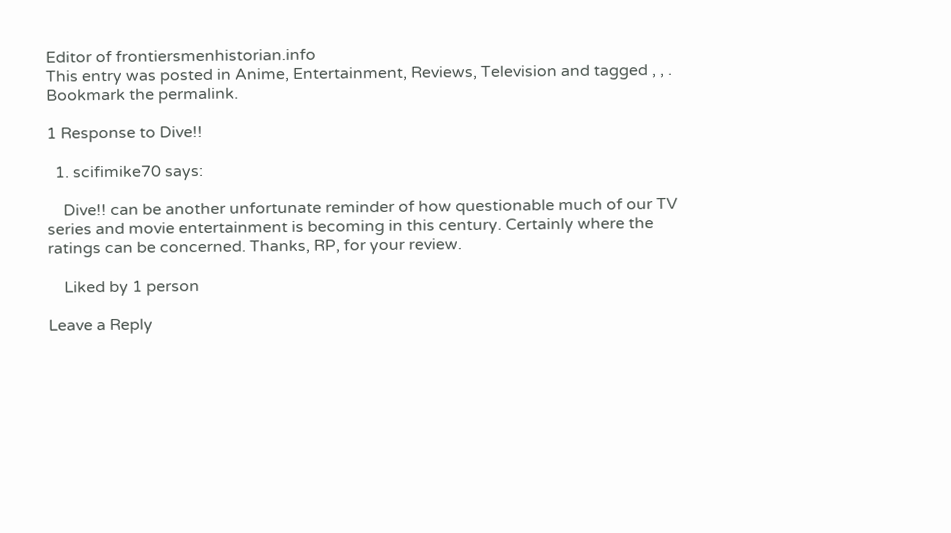Editor of frontiersmenhistorian.info
This entry was posted in Anime, Entertainment, Reviews, Television and tagged , , . Bookmark the permalink.

1 Response to Dive!!

  1. scifimike70 says:

    Dive!! can be another unfortunate reminder of how questionable much of our TV series and movie entertainment is becoming in this century. Certainly where the ratings can be concerned. Thanks, RP, for your review.

    Liked by 1 person

Leave a Reply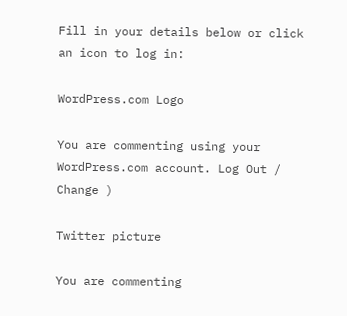Fill in your details below or click an icon to log in:

WordPress.com Logo

You are commenting using your WordPress.com account. Log Out /  Change )

Twitter picture

You are commenting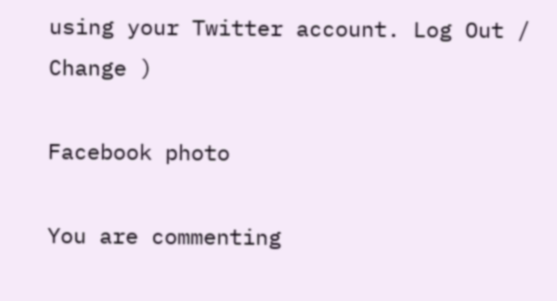using your Twitter account. Log Out /  Change )

Facebook photo

You are commenting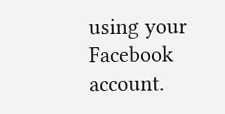using your Facebook account.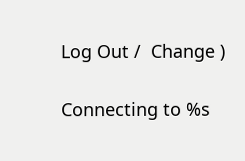Log Out /  Change )

Connecting to %s